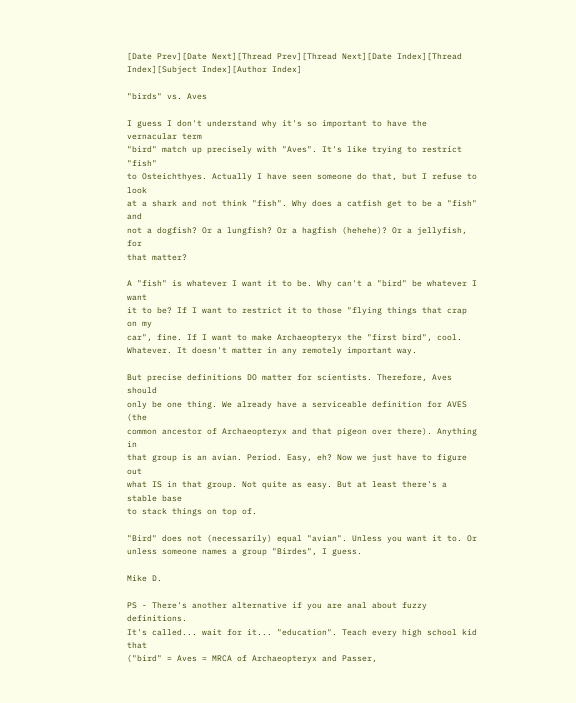[Date Prev][Date Next][Thread Prev][Thread Next][Date Index][Thread Index][Subject Index][Author Index]

"birds" vs. Aves

I guess I don't understand why it's so important to have the vernacular term
"bird" match up precisely with "Aves". It's like trying to restrict "fish"
to Osteichthyes. Actually I have seen someone do that, but I refuse to look
at a shark and not think "fish". Why does a catfish get to be a "fish" and
not a dogfish? Or a lungfish? Or a hagfish (hehehe)? Or a jellyfish, for
that matter?

A "fish" is whatever I want it to be. Why can't a "bird" be whatever I want
it to be? If I want to restrict it to those "flying things that crap on my
car", fine. If I want to make Archaeopteryx the "first bird", cool.
Whatever. It doesn't matter in any remotely important way.

But precise definitions DO matter for scientists. Therefore, Aves should
only be one thing. We already have a serviceable definition for AVES (the
common ancestor of Archaeopteryx and that pigeon over there). Anything in
that group is an avian. Period. Easy, eh? Now we just have to figure out
what IS in that group. Not quite as easy. But at least there's a stable base
to stack things on top of.

"Bird" does not (necessarily) equal "avian". Unless you want it to. Or
unless someone names a group "Birdes", I guess.

Mike D.

PS - There's another alternative if you are anal about fuzzy definitions.
It's called... wait for it... "education". Teach every high school kid that
("bird" = Aves = MRCA of Archaeopteryx and Passer,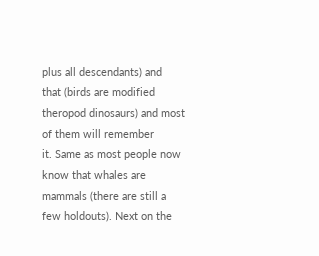plus all descendants) and
that (birds are modified theropod dinosaurs) and most of them will remember
it. Same as most people now know that whales are mammals (there are still a
few holdouts). Next on the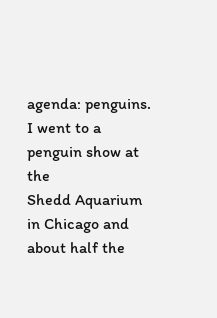agenda: penguins. I went to a penguin show at the
Shedd Aquarium in Chicago and about half the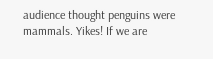audience thought penguins were
mammals. Yikes! If we are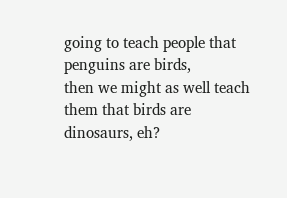going to teach people that penguins are birds,
then we might as well teach them that birds are dinosaurs, eh?